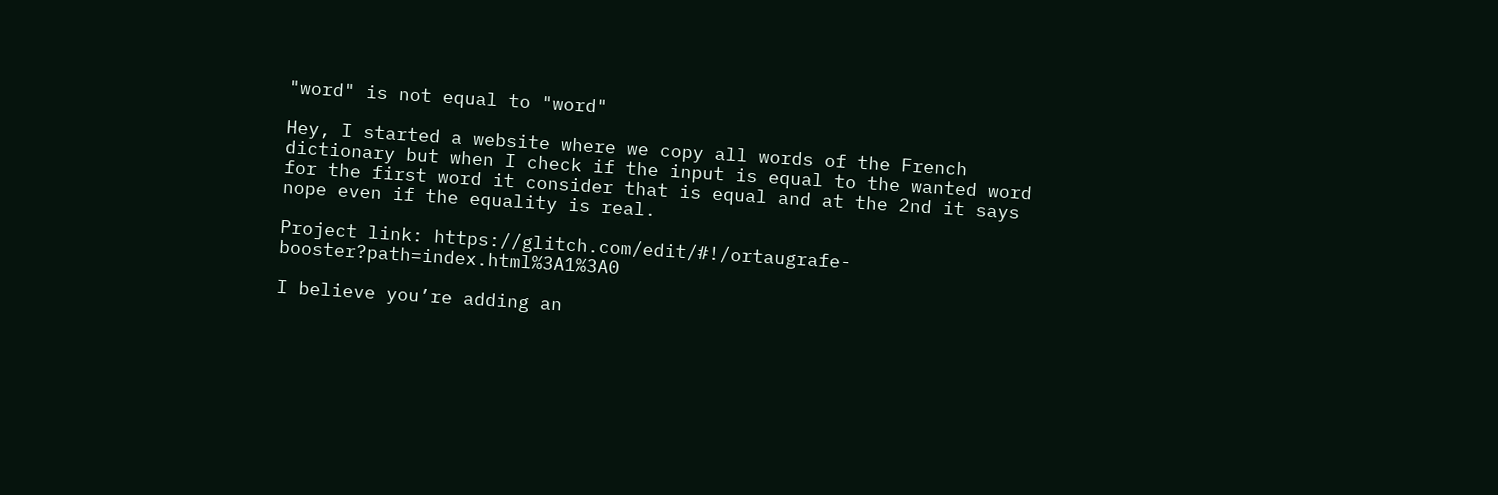"word" is not equal to "word"

Hey, I started a website where we copy all words of the French dictionary but when I check if the input is equal to the wanted word for the first word it consider that is equal and at the 2nd it says nope even if the equality is real.

Project link: https://glitch.com/edit/#!/ortaugrafe-booster?path=index.html%3A1%3A0

I believe you’re adding an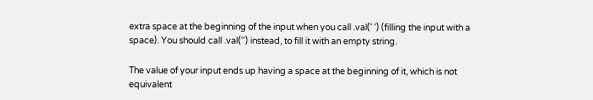extra space at the beginning of the input when you call .val(' ') (filling the input with a space). You should call .val('') instead, to fill it with an empty string.

The value of your input ends up having a space at the beginning of it, which is not equivalent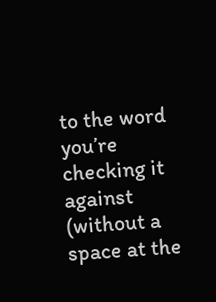to the word you’re checking it against (without a space at the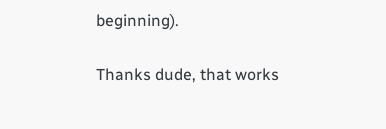beginning).

Thanks dude, that works